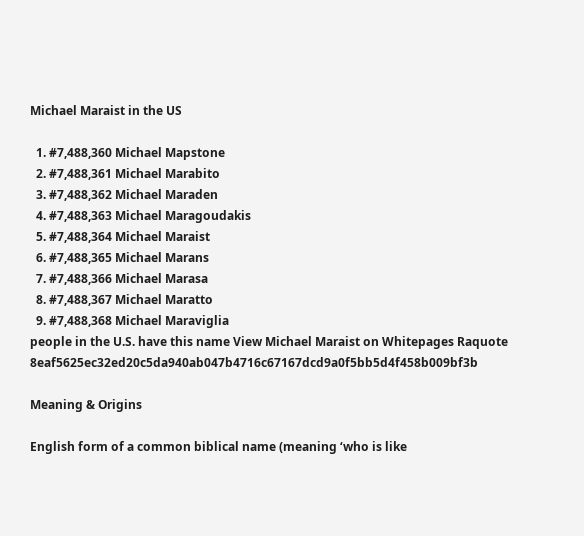Michael Maraist in the US

  1. #7,488,360 Michael Mapstone
  2. #7,488,361 Michael Marabito
  3. #7,488,362 Michael Maraden
  4. #7,488,363 Michael Maragoudakis
  5. #7,488,364 Michael Maraist
  6. #7,488,365 Michael Marans
  7. #7,488,366 Michael Marasa
  8. #7,488,367 Michael Maratto
  9. #7,488,368 Michael Maraviglia
people in the U.S. have this name View Michael Maraist on Whitepages Raquote 8eaf5625ec32ed20c5da940ab047b4716c67167dcd9a0f5bb5d4f458b009bf3b

Meaning & Origins

English form of a common biblical name (meaning ‘who is like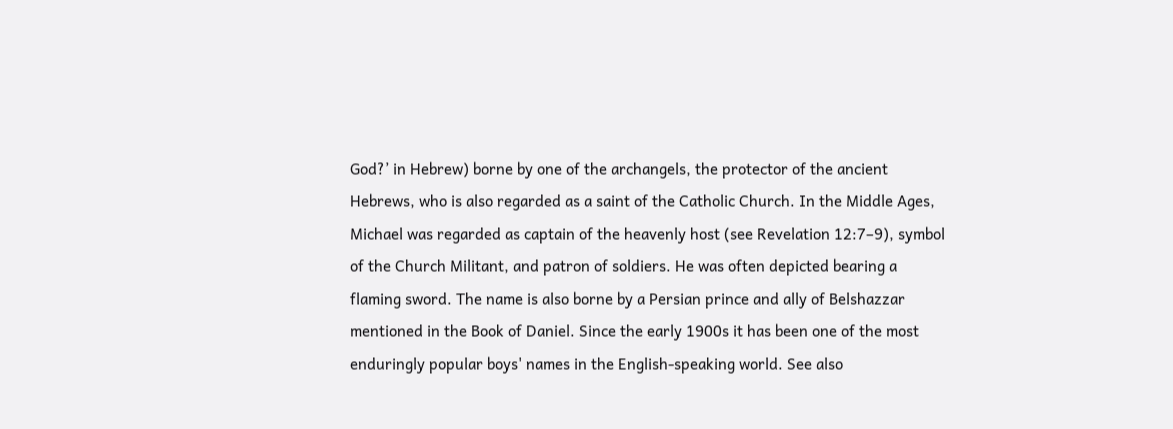God?’ in Hebrew) borne by one of the archangels, the protector of the ancient Hebrews, who is also regarded as a saint of the Catholic Church. In the Middle Ages, Michael was regarded as captain of the heavenly host (see Revelation 12:7–9), symbol of the Church Militant, and patron of soldiers. He was often depicted bearing a flaming sword. The name is also borne by a Persian prince and ally of Belshazzar mentioned in the Book of Daniel. Since the early 1900s it has been one of the most enduringly popular boys' names in the English-speaking world. See also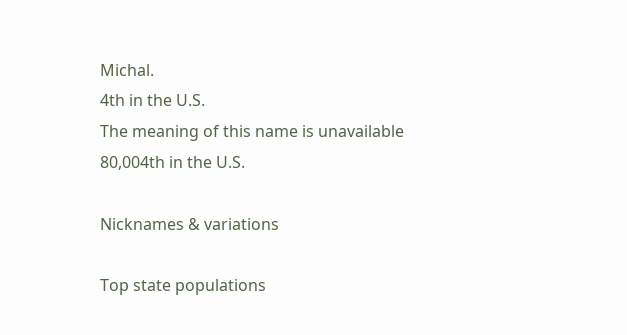Michal.
4th in the U.S.
The meaning of this name is unavailable
80,004th in the U.S.

Nicknames & variations

Top state populations